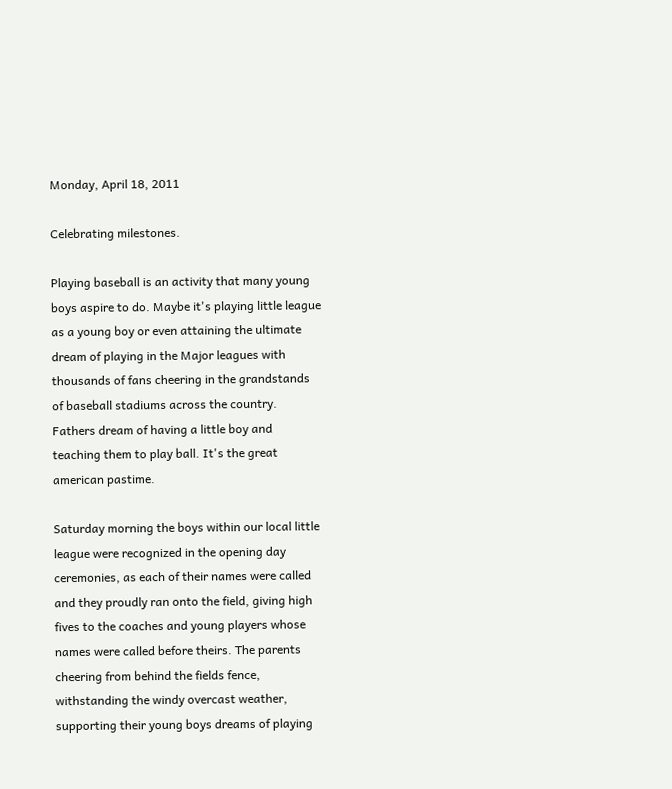Monday, April 18, 2011

Celebrating milestones.

Playing baseball is an activity that many young boys aspire to do. Maybe it's playing little league as a young boy or even attaining the ultimate dream of playing in the Major leagues with thousands of fans cheering in the grandstands of baseball stadiums across the country. Fathers dream of having a little boy and teaching them to play ball. It's the great american pastime.

Saturday morning the boys within our local little league were recognized in the opening day ceremonies, as each of their names were called and they proudly ran onto the field, giving high fives to the coaches and young players whose names were called before theirs. The parents cheering from behind the fields fence, withstanding the windy overcast weather, supporting their young boys dreams of playing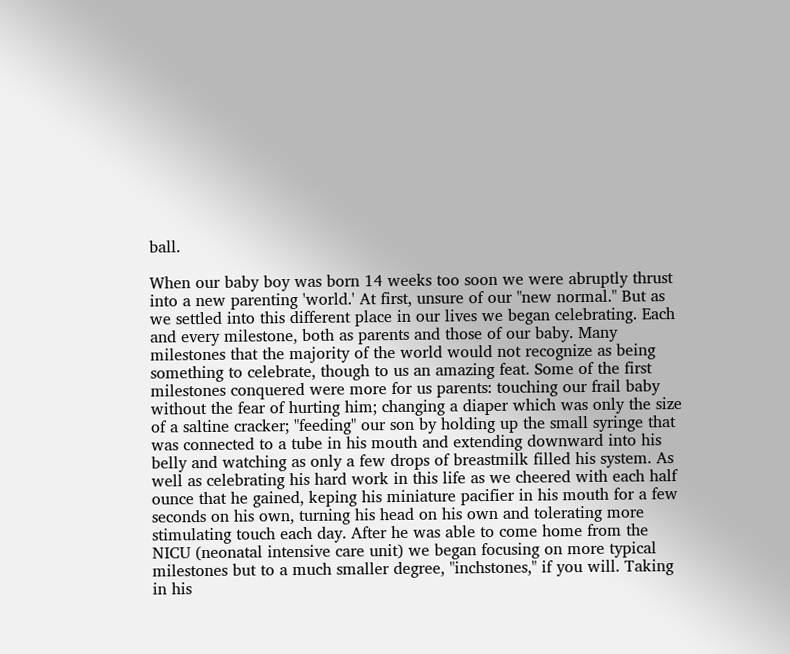ball.

When our baby boy was born 14 weeks too soon we were abruptly thrust into a new parenting 'world.' At first, unsure of our "new normal." But as we settled into this different place in our lives we began celebrating. Each and every milestone, both as parents and those of our baby. Many milestones that the majority of the world would not recognize as being something to celebrate, though to us an amazing feat. Some of the first milestones conquered were more for us parents: touching our frail baby without the fear of hurting him; changing a diaper which was only the size of a saltine cracker; "feeding" our son by holding up the small syringe that was connected to a tube in his mouth and extending downward into his belly and watching as only a few drops of breastmilk filled his system. As well as celebrating his hard work in this life as we cheered with each half ounce that he gained, keping his miniature pacifier in his mouth for a few seconds on his own, turning his head on his own and tolerating more stimulating touch each day. After he was able to come home from the NICU (neonatal intensive care unit) we began focusing on more typical milestones but to a much smaller degree, "inchstones," if you will. Taking in his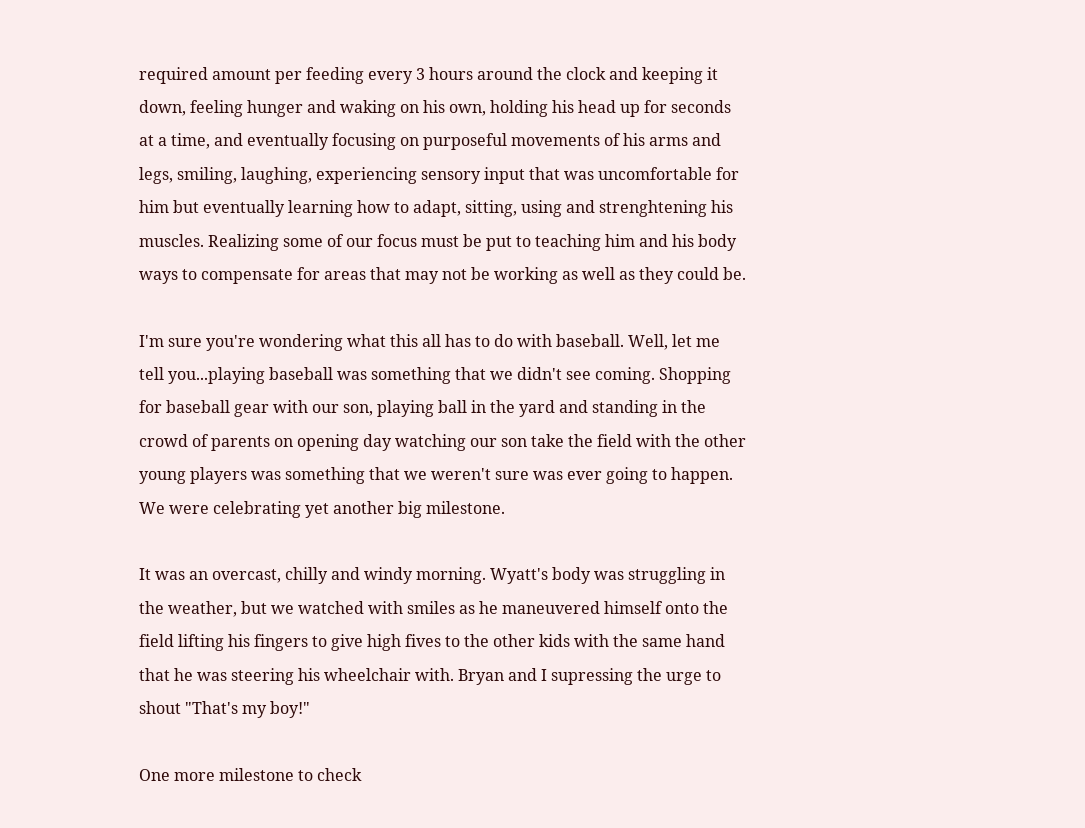required amount per feeding every 3 hours around the clock and keeping it down, feeling hunger and waking on his own, holding his head up for seconds at a time, and eventually focusing on purposeful movements of his arms and legs, smiling, laughing, experiencing sensory input that was uncomfortable for him but eventually learning how to adapt, sitting, using and strenghtening his muscles. Realizing some of our focus must be put to teaching him and his body ways to compensate for areas that may not be working as well as they could be.

I'm sure you're wondering what this all has to do with baseball. Well, let me tell you...playing baseball was something that we didn't see coming. Shopping for baseball gear with our son, playing ball in the yard and standing in the crowd of parents on opening day watching our son take the field with the other young players was something that we weren't sure was ever going to happen. We were celebrating yet another big milestone.

It was an overcast, chilly and windy morning. Wyatt's body was struggling in the weather, but we watched with smiles as he maneuvered himself onto the field lifting his fingers to give high fives to the other kids with the same hand that he was steering his wheelchair with. Bryan and I supressing the urge to shout "That's my boy!"

One more milestone to check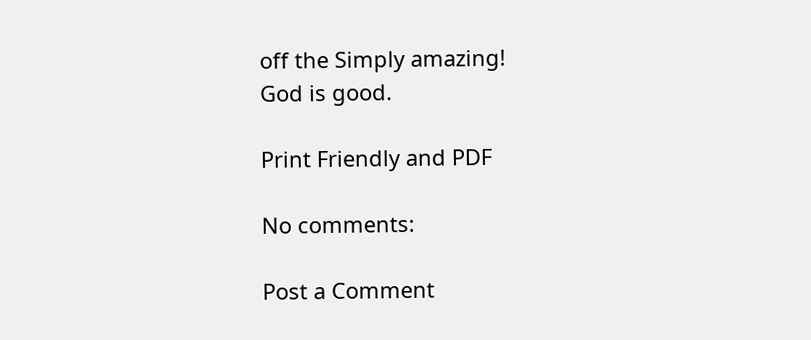off the Simply amazing!
God is good.

Print Friendly and PDF

No comments:

Post a Comment